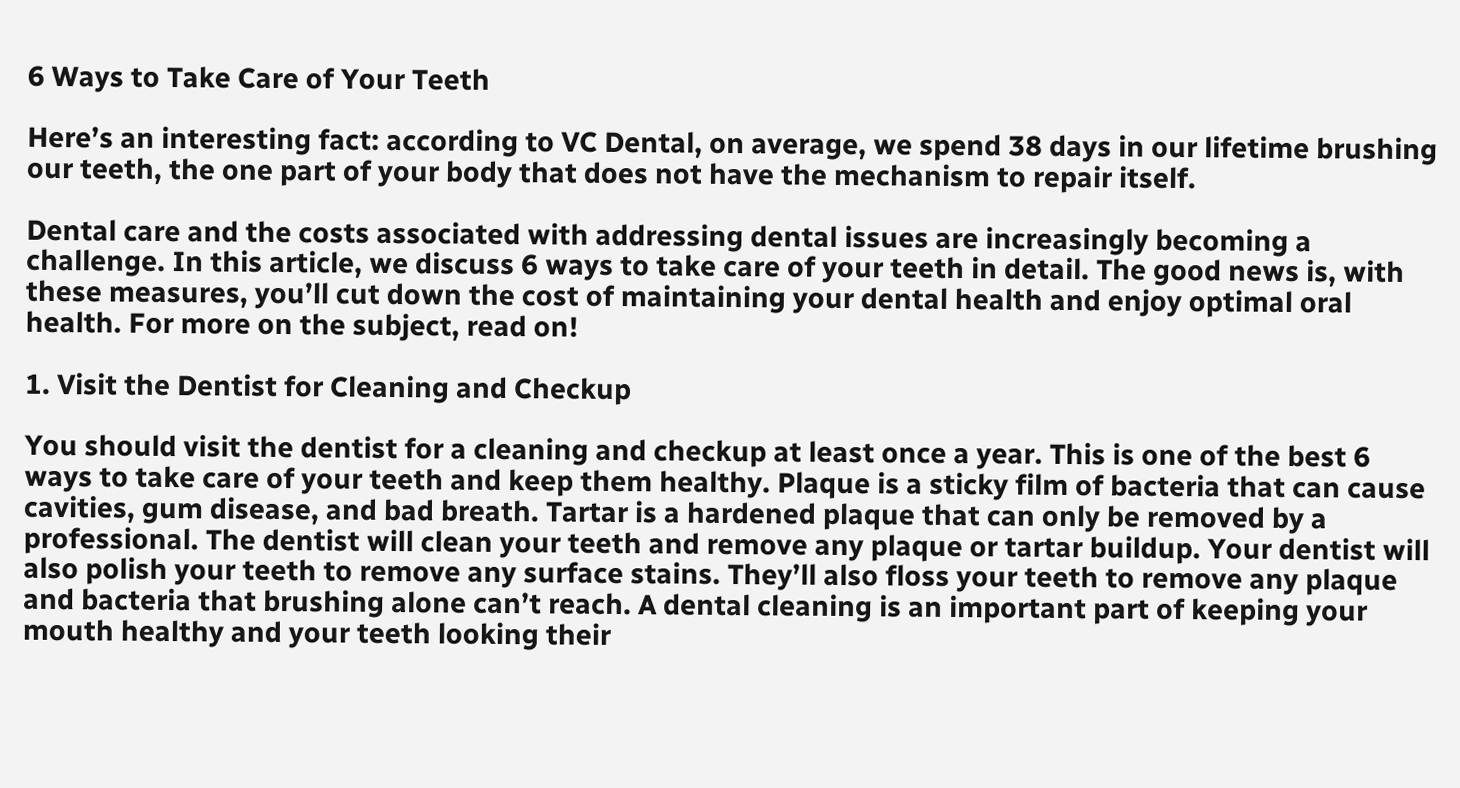6 Ways to Take Care of Your Teeth

Here’s an interesting fact: according to VC Dental, on average, we spend 38 days in our lifetime brushing our teeth, the one part of your body that does not have the mechanism to repair itself.

Dental care and the costs associated with addressing dental issues are increasingly becoming a challenge. In this article, we discuss 6 ways to take care of your teeth in detail. The good news is, with these measures, you’ll cut down the cost of maintaining your dental health and enjoy optimal oral health. For more on the subject, read on!

1. Visit the Dentist for Cleaning and Checkup

You should visit the dentist for a cleaning and checkup at least once a year. This is one of the best 6 ways to take care of your teeth and keep them healthy. Plaque is a sticky film of bacteria that can cause cavities, gum disease, and bad breath. Tartar is a hardened plaque that can only be removed by a professional. The dentist will clean your teeth and remove any plaque or tartar buildup. Your dentist will also polish your teeth to remove any surface stains. They’ll also floss your teeth to remove any plaque and bacteria that brushing alone can’t reach. A dental cleaning is an important part of keeping your mouth healthy and your teeth looking their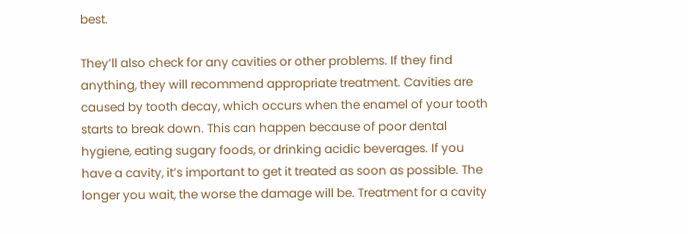best.

They’ll also check for any cavities or other problems. If they find anything, they will recommend appropriate treatment. Cavities are caused by tooth decay, which occurs when the enamel of your tooth starts to break down. This can happen because of poor dental hygiene, eating sugary foods, or drinking acidic beverages. If you have a cavity, it’s important to get it treated as soon as possible. The longer you wait, the worse the damage will be. Treatment for a cavity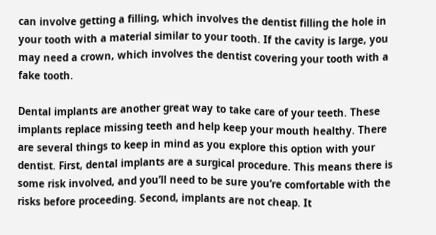can involve getting a filling, which involves the dentist filling the hole in your tooth with a material similar to your tooth. If the cavity is large, you may need a crown, which involves the dentist covering your tooth with a fake tooth.

Dental implants are another great way to take care of your teeth. These implants replace missing teeth and help keep your mouth healthy. There are several things to keep in mind as you explore this option with your dentist. First, dental implants are a surgical procedure. This means there is some risk involved, and you’ll need to be sure you’re comfortable with the risks before proceeding. Second, implants are not cheap. It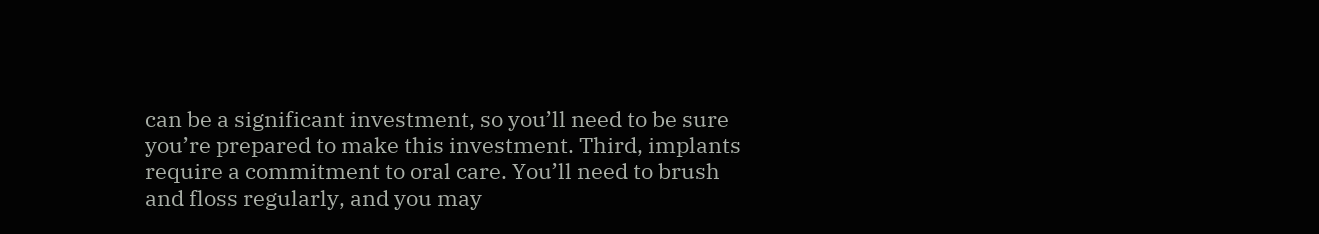can be a significant investment, so you’ll need to be sure you’re prepared to make this investment. Third, implants require a commitment to oral care. You’ll need to brush and floss regularly, and you may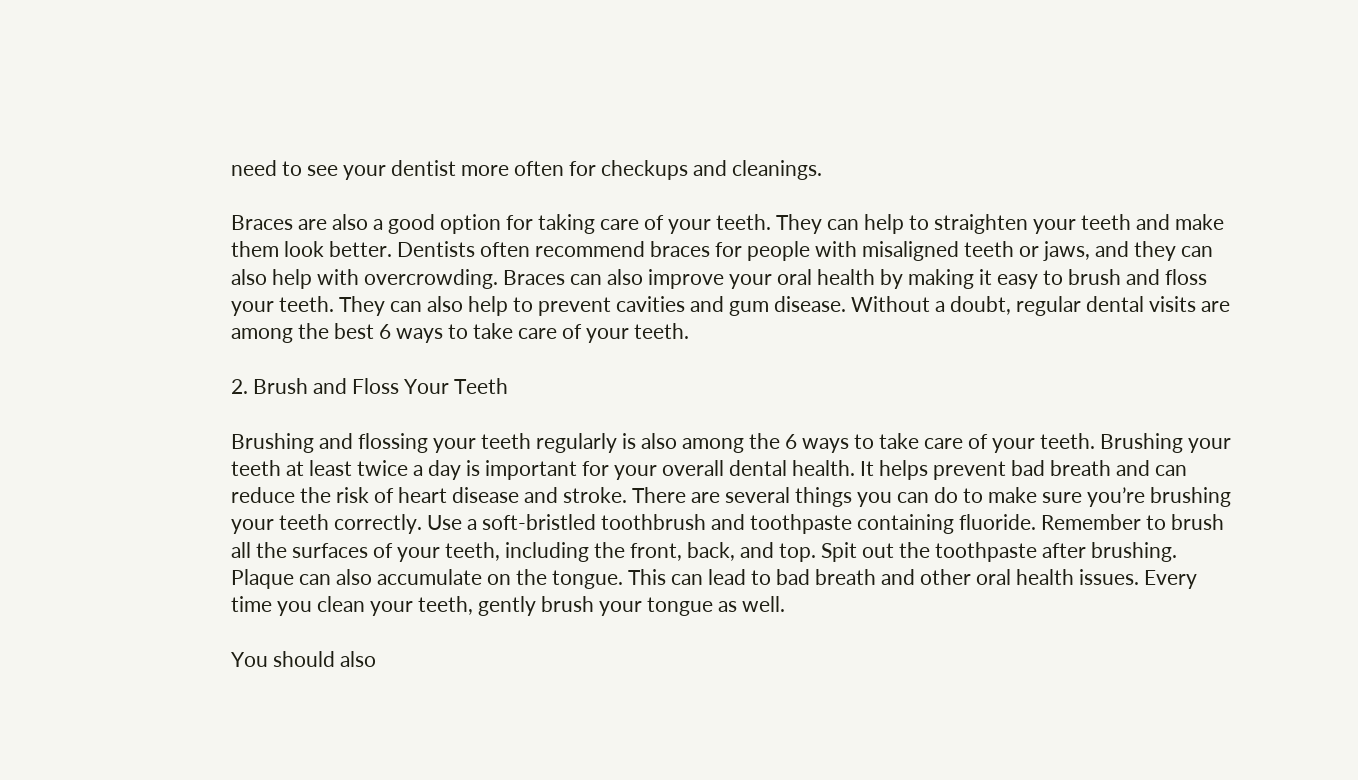need to see your dentist more often for checkups and cleanings.

Braces are also a good option for taking care of your teeth. They can help to straighten your teeth and make them look better. Dentists often recommend braces for people with misaligned teeth or jaws, and they can also help with overcrowding. Braces can also improve your oral health by making it easy to brush and floss your teeth. They can also help to prevent cavities and gum disease. Without a doubt, regular dental visits are among the best 6 ways to take care of your teeth.

2. Brush and Floss Your Teeth

Brushing and flossing your teeth regularly is also among the 6 ways to take care of your teeth. Brushing your teeth at least twice a day is important for your overall dental health. It helps prevent bad breath and can reduce the risk of heart disease and stroke. There are several things you can do to make sure you’re brushing your teeth correctly. Use a soft-bristled toothbrush and toothpaste containing fluoride. Remember to brush all the surfaces of your teeth, including the front, back, and top. Spit out the toothpaste after brushing. Plaque can also accumulate on the tongue. This can lead to bad breath and other oral health issues. Every time you clean your teeth, gently brush your tongue as well.

You should also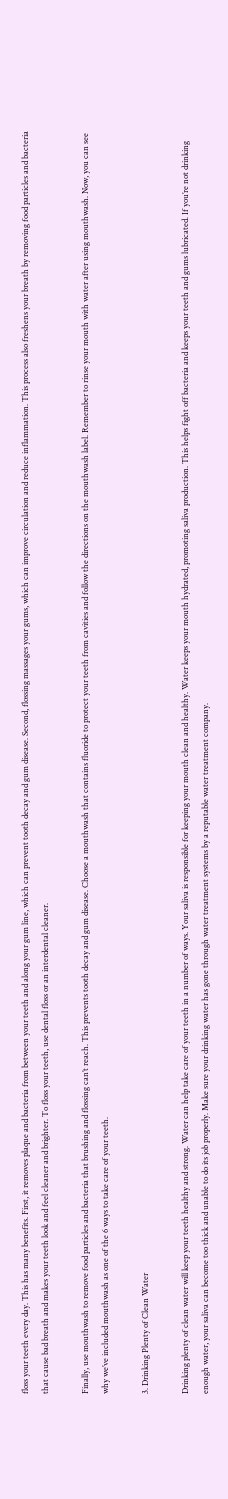floss your teeth every day. This has many benefits. First, it removes plaque and bacteria from between your teeth and along your gum line, which can prevent tooth decay and gum disease. Second, flossing massages your gums, which can improve circulation and reduce inflammation. This process also freshens your breath by removing food particles and bacteria that cause bad breath and makes your teeth look and feel cleaner and brighter. To floss your teeth, use dental floss or an interdental cleaner.

Finally, use mouthwash to remove food particles and bacteria that brushing and flossing can’t reach. This prevents tooth decay and gum disease. Choose a mouthwash that contains fluoride to protect your teeth from cavities and follow the directions on the mouthwash label. Remember to rinse your mouth with water after using mouthwash. Now, you can see why we’ve included mouthwash as one of the 6 ways to take care of your teeth.

3. Drinking Plenty of Clean Water

Drinking plenty of clean water will keep your teeth healthy and strong. Water can help take care of your teeth in a number of ways. Your saliva is responsible for keeping your mouth clean and healthy. Water keeps your mouth hydrated, promoting saliva production. This helps fight off bacteria and keeps your teeth and gums lubricated. If you’re not drinking enough water, your saliva can become too thick and unable to do its job properly. Make sure your drinking water has gone through water treatment systems by a reputable water treatment company.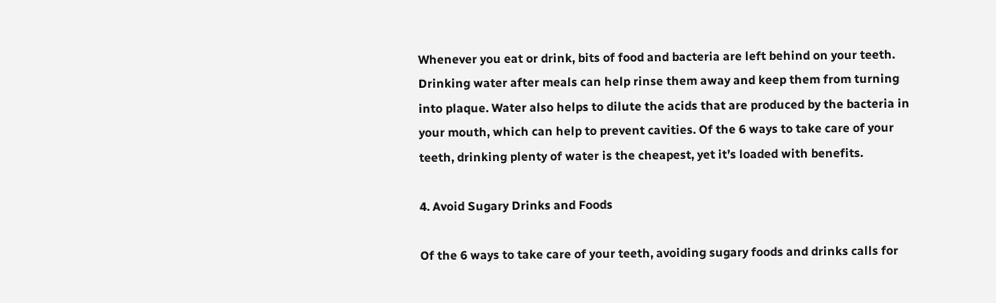Whenever you eat or drink, bits of food and bacteria are left behind on your teeth. Drinking water after meals can help rinse them away and keep them from turning into plaque. Water also helps to dilute the acids that are produced by the bacteria in your mouth, which can help to prevent cavities. Of the 6 ways to take care of your teeth, drinking plenty of water is the cheapest, yet it’s loaded with benefits.

4. Avoid Sugary Drinks and Foods

Of the 6 ways to take care of your teeth, avoiding sugary foods and drinks calls for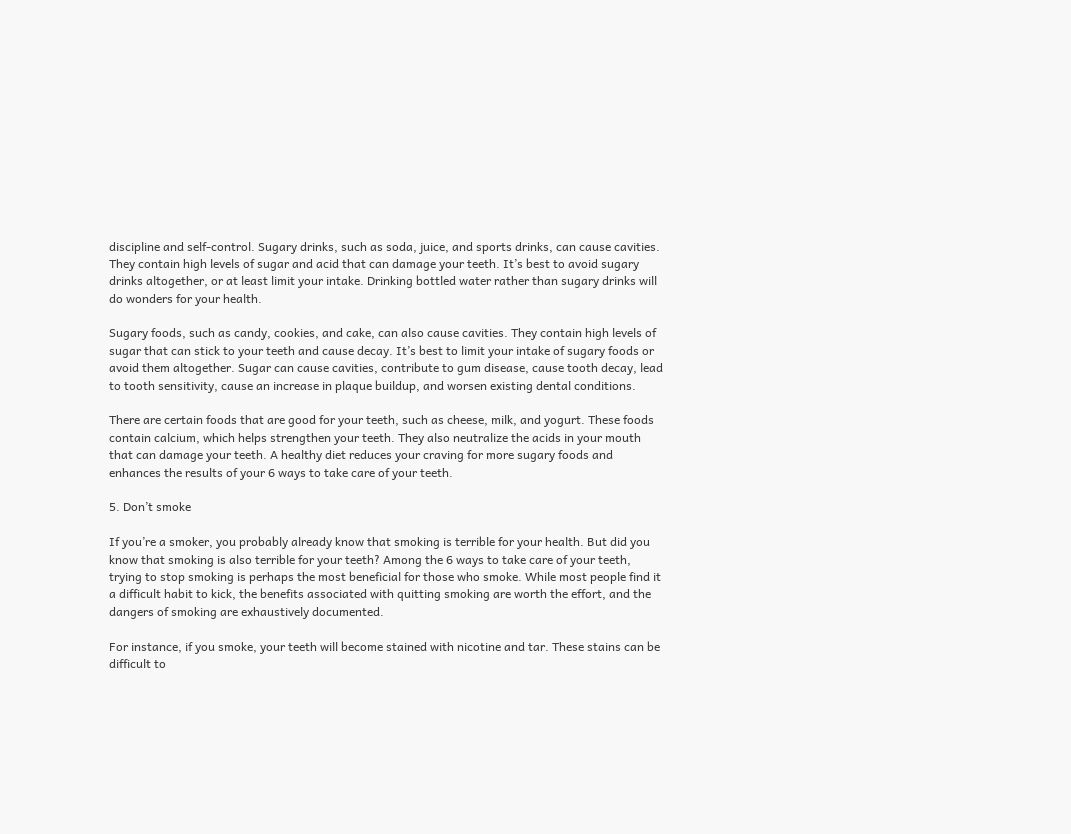discipline and self-control. Sugary drinks, such as soda, juice, and sports drinks, can cause cavities. They contain high levels of sugar and acid that can damage your teeth. It’s best to avoid sugary drinks altogether, or at least limit your intake. Drinking bottled water rather than sugary drinks will do wonders for your health.

Sugary foods, such as candy, cookies, and cake, can also cause cavities. They contain high levels of sugar that can stick to your teeth and cause decay. It’s best to limit your intake of sugary foods or avoid them altogether. Sugar can cause cavities, contribute to gum disease, cause tooth decay, lead to tooth sensitivity, cause an increase in plaque buildup, and worsen existing dental conditions.

There are certain foods that are good for your teeth, such as cheese, milk, and yogurt. These foods contain calcium, which helps strengthen your teeth. They also neutralize the acids in your mouth that can damage your teeth. A healthy diet reduces your craving for more sugary foods and enhances the results of your 6 ways to take care of your teeth.

5. Don’t smoke

If you’re a smoker, you probably already know that smoking is terrible for your health. But did you know that smoking is also terrible for your teeth? Among the 6 ways to take care of your teeth, trying to stop smoking is perhaps the most beneficial for those who smoke. While most people find it a difficult habit to kick, the benefits associated with quitting smoking are worth the effort, and the dangers of smoking are exhaustively documented.

For instance, if you smoke, your teeth will become stained with nicotine and tar. These stains can be difficult to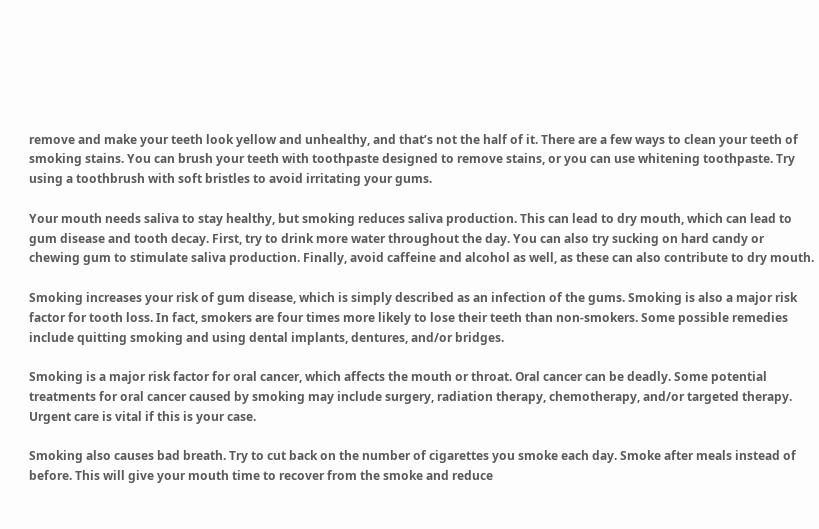remove and make your teeth look yellow and unhealthy, and that’s not the half of it. There are a few ways to clean your teeth of smoking stains. You can brush your teeth with toothpaste designed to remove stains, or you can use whitening toothpaste. Try using a toothbrush with soft bristles to avoid irritating your gums.

Your mouth needs saliva to stay healthy, but smoking reduces saliva production. This can lead to dry mouth, which can lead to gum disease and tooth decay. First, try to drink more water throughout the day. You can also try sucking on hard candy or chewing gum to stimulate saliva production. Finally, avoid caffeine and alcohol as well, as these can also contribute to dry mouth.

Smoking increases your risk of gum disease, which is simply described as an infection of the gums. Smoking is also a major risk factor for tooth loss. In fact, smokers are four times more likely to lose their teeth than non-smokers. Some possible remedies include quitting smoking and using dental implants, dentures, and/or bridges.

Smoking is a major risk factor for oral cancer, which affects the mouth or throat. Oral cancer can be deadly. Some potential treatments for oral cancer caused by smoking may include surgery, radiation therapy, chemotherapy, and/or targeted therapy. Urgent care is vital if this is your case.

Smoking also causes bad breath. Try to cut back on the number of cigarettes you smoke each day. Smoke after meals instead of before. This will give your mouth time to recover from the smoke and reduce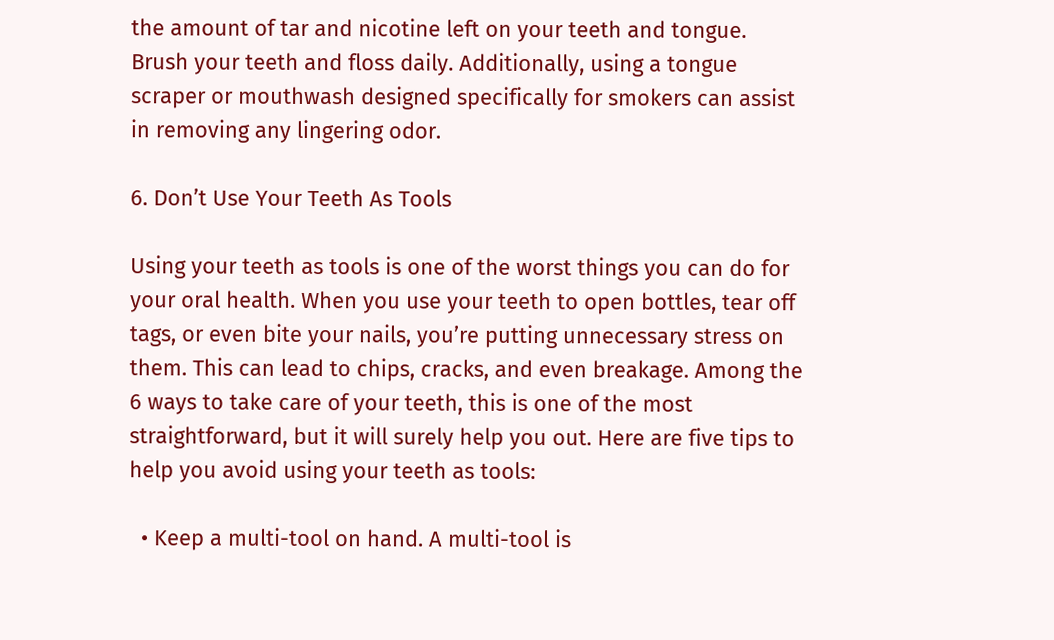the amount of tar and nicotine left on your teeth and tongue. Brush your teeth and floss daily. Additionally, using a tongue scraper or mouthwash designed specifically for smokers can assist in removing any lingering odor.

6. Don’t Use Your Teeth As Tools

Using your teeth as tools is one of the worst things you can do for your oral health. When you use your teeth to open bottles, tear off tags, or even bite your nails, you’re putting unnecessary stress on them. This can lead to chips, cracks, and even breakage. Among the 6 ways to take care of your teeth, this is one of the most straightforward, but it will surely help you out. Here are five tips to help you avoid using your teeth as tools:

  • Keep a multi-tool on hand. A multi-tool is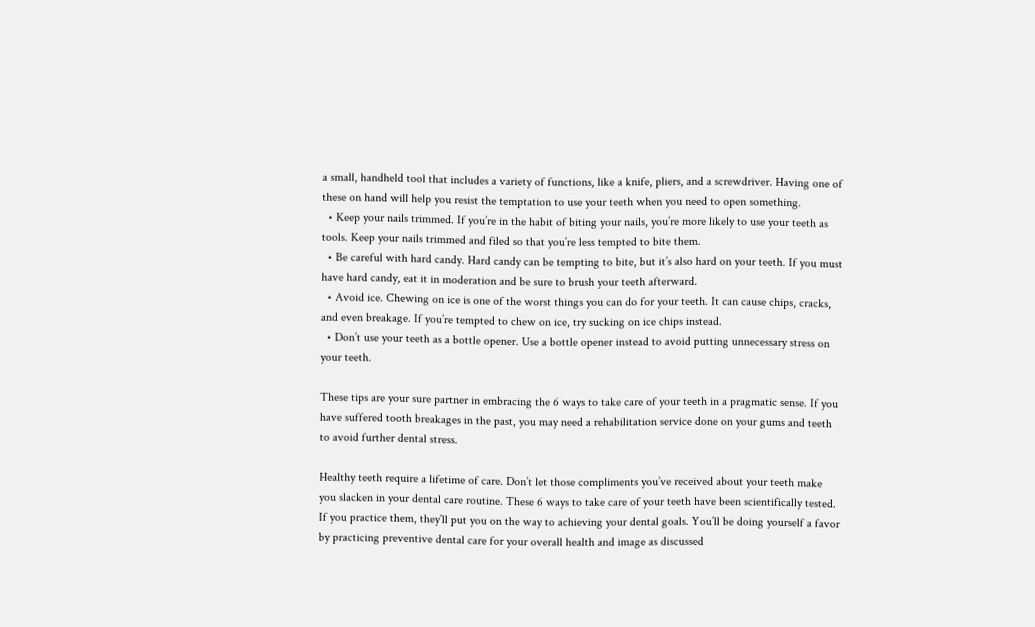a small, handheld tool that includes a variety of functions, like a knife, pliers, and a screwdriver. Having one of these on hand will help you resist the temptation to use your teeth when you need to open something.
  • Keep your nails trimmed. If you’re in the habit of biting your nails, you’re more likely to use your teeth as tools. Keep your nails trimmed and filed so that you’re less tempted to bite them.
  • Be careful with hard candy. Hard candy can be tempting to bite, but it’s also hard on your teeth. If you must have hard candy, eat it in moderation and be sure to brush your teeth afterward.
  • Avoid ice. Chewing on ice is one of the worst things you can do for your teeth. It can cause chips, cracks, and even breakage. If you’re tempted to chew on ice, try sucking on ice chips instead.
  • Don’t use your teeth as a bottle opener. Use a bottle opener instead to avoid putting unnecessary stress on your teeth.

These tips are your sure partner in embracing the 6 ways to take care of your teeth in a pragmatic sense. If you have suffered tooth breakages in the past, you may need a rehabilitation service done on your gums and teeth to avoid further dental stress.

Healthy teeth require a lifetime of care. Don’t let those compliments you’ve received about your teeth make you slacken in your dental care routine. These 6 ways to take care of your teeth have been scientifically tested. If you practice them, they’ll put you on the way to achieving your dental goals. You’ll be doing yourself a favor by practicing preventive dental care for your overall health and image as discussed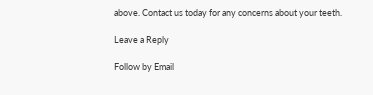above. Contact us today for any concerns about your teeth.

Leave a Reply

Follow by Email